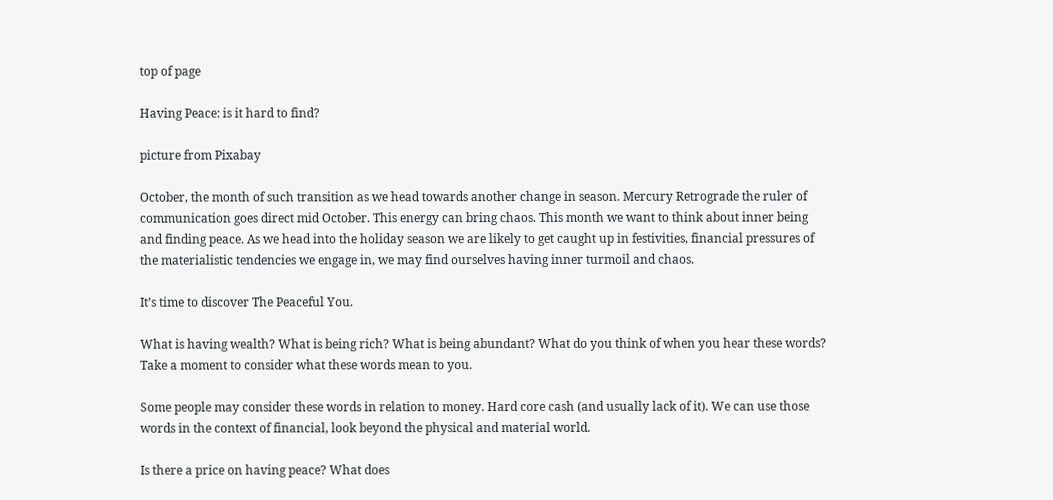top of page

Having Peace: is it hard to find?

picture from Pixabay

October, the month of such transition as we head towards another change in season. Mercury Retrograde the ruler of communication goes direct mid October. This energy can bring chaos. This month we want to think about inner being and finding peace. As we head into the holiday season we are likely to get caught up in festivities, financial pressures of the materialistic tendencies we engage in, we may find ourselves having inner turmoil and chaos.

It’s time to discover The Peaceful You.

What is having wealth? What is being rich? What is being abundant? What do you think of when you hear these words? Take a moment to consider what these words mean to you.

Some people may consider these words in relation to money. Hard core cash (and usually lack of it). We can use those words in the context of financial, look beyond the physical and material world.

Is there a price on having peace? What does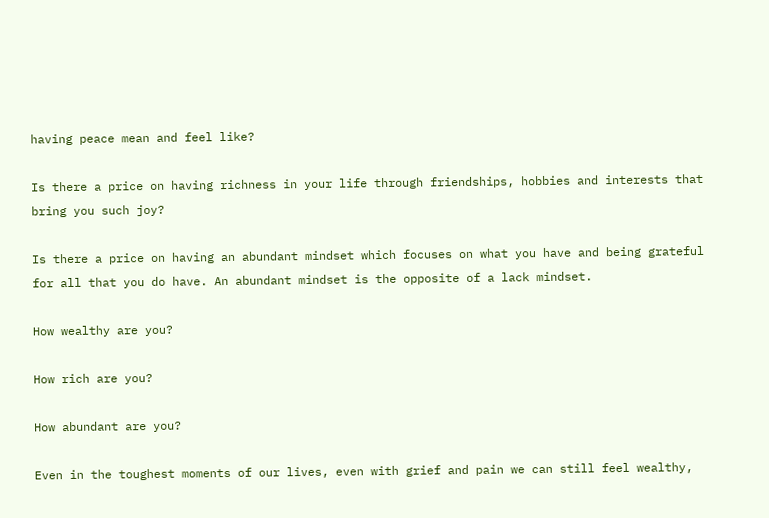having peace mean and feel like?

Is there a price on having richness in your life through friendships, hobbies and interests that bring you such joy?

Is there a price on having an abundant mindset which focuses on what you have and being grateful for all that you do have. An abundant mindset is the opposite of a lack mindset.

How wealthy are you?

How rich are you?

How abundant are you?

Even in the toughest moments of our lives, even with grief and pain we can still feel wealthy,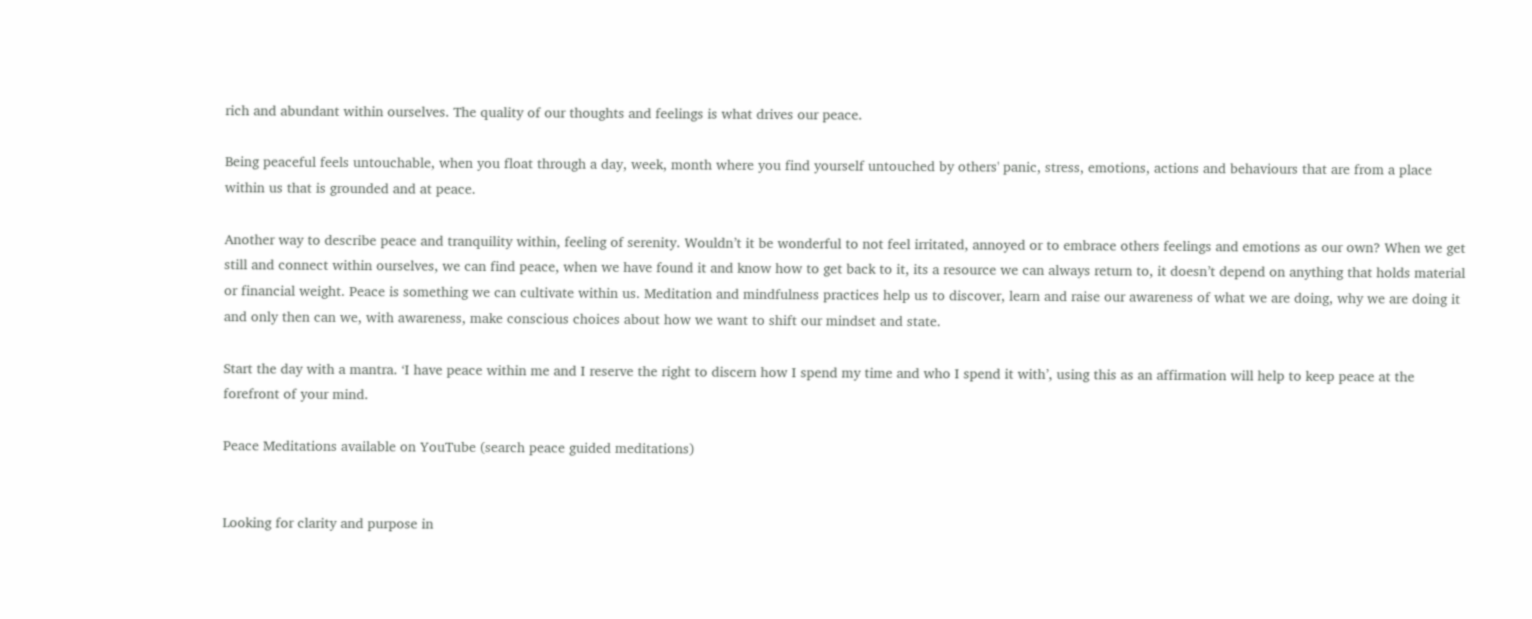rich and abundant within ourselves. The quality of our thoughts and feelings is what drives our peace.

Being peaceful feels untouchable, when you float through a day, week, month where you find yourself untouched by others' panic, stress, emotions, actions and behaviours that are from a place within us that is grounded and at peace.

Another way to describe peace and tranquility within, feeling of serenity. Wouldn’t it be wonderful to not feel irritated, annoyed or to embrace others feelings and emotions as our own? When we get still and connect within ourselves, we can find peace, when we have found it and know how to get back to it, its a resource we can always return to, it doesn’t depend on anything that holds material or financial weight. Peace is something we can cultivate within us. Meditation and mindfulness practices help us to discover, learn and raise our awareness of what we are doing, why we are doing it and only then can we, with awareness, make conscious choices about how we want to shift our mindset and state.

Start the day with a mantra. ‘I have peace within me and I reserve the right to discern how I spend my time and who I spend it with’, using this as an affirmation will help to keep peace at the forefront of your mind.

Peace Meditations available on YouTube (search peace guided meditations)


Looking for clarity and purpose in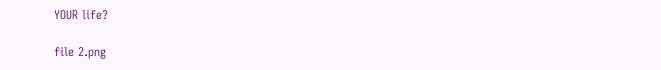YOUR life?

file 2.png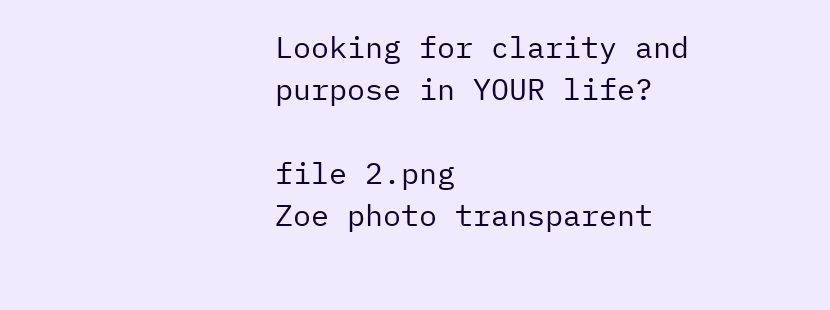Looking for clarity and purpose in YOUR life?

file 2.png
Zoe photo transparent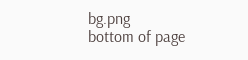bg.png
bottom of page